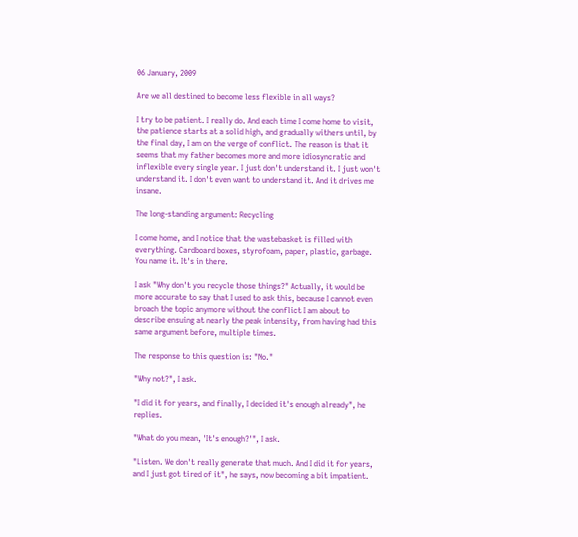06 January, 2009

Are we all destined to become less flexible in all ways?

I try to be patient. I really do. And each time I come home to visit, the patience starts at a solid high, and gradually withers until, by the final day, I am on the verge of conflict. The reason is that it seems that my father becomes more and more idiosyncratic and inflexible every single year. I just don't understand it. I just won't understand it. I don't even want to understand it. And it drives me insane.

The long-standing argument: Recycling

I come home, and I notice that the wastebasket is filled with everything. Cardboard boxes, styrofoam, paper, plastic, garbage. You name it. It's in there.

I ask "Why don't you recycle those things?" Actually, it would be more accurate to say that I used to ask this, because I cannot even broach the topic anymore without the conflict I am about to describe ensuing at nearly the peak intensity, from having had this same argument before, multiple times.

The response to this question is: "No."

"Why not?", I ask.

"I did it for years, and finally, I decided it's enough already", he replies.

"What do you mean, 'It's enough?'", I ask.

"Listen. We don't really generate that much. And I did it for years, and I just got tired of it", he says, now becoming a bit impatient.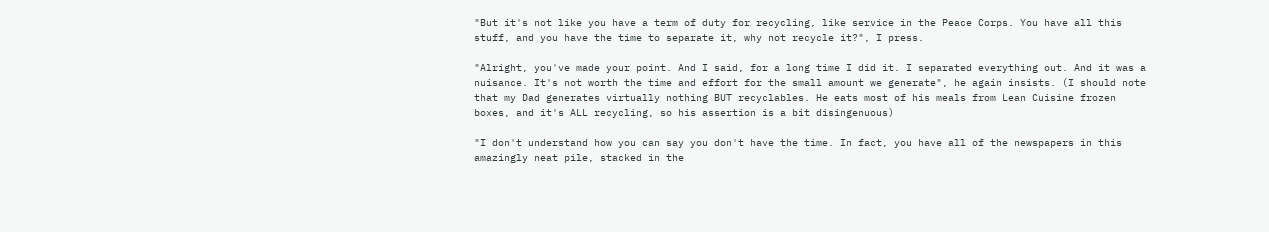"But it's not like you have a term of duty for recycling, like service in the Peace Corps. You have all this stuff, and you have the time to separate it, why not recycle it?", I press.

"Alright, you've made your point. And I said, for a long time I did it. I separated everything out. And it was a nuisance. It's not worth the time and effort for the small amount we generate", he again insists. (I should note that my Dad generates virtually nothing BUT recyclables. He eats most of his meals from Lean Cuisine frozen boxes, and it's ALL recycling, so his assertion is a bit disingenuous)

"I don't understand how you can say you don't have the time. In fact, you have all of the newspapers in this amazingly neat pile, stacked in the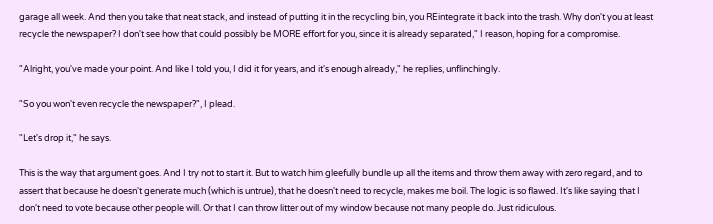garage all week. And then you take that neat stack, and instead of putting it in the recycling bin, you REintegrate it back into the trash. Why don't you at least recycle the newspaper? I don't see how that could possibly be MORE effort for you, since it is already separated," I reason, hoping for a compromise.

"Alright, you've made your point. And like I told you, I did it for years, and it's enough already," he replies, unflinchingly.

"So you won't even recycle the newspaper?", I plead.

"Let's drop it," he says.

This is the way that argument goes. And I try not to start it. But to watch him gleefully bundle up all the items and throw them away with zero regard, and to assert that because he doesn't generate much (which is untrue), that he doesn't need to recycle, makes me boil. The logic is so flawed. It's like saying that I don't need to vote because other people will. Or that I can throw litter out of my window because not many people do. Just ridiculous.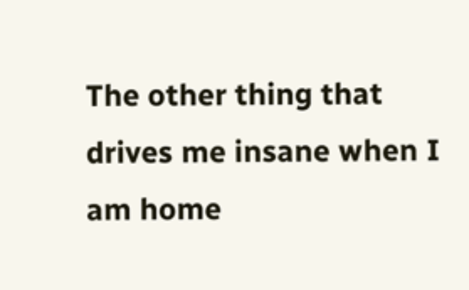The other thing that drives me insane when I am home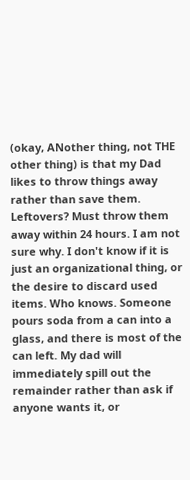(okay, ANother thing, not THE other thing) is that my Dad likes to throw things away rather than save them. Leftovers? Must throw them away within 24 hours. I am not sure why. I don't know if it is just an organizational thing, or the desire to discard used items. Who knows. Someone pours soda from a can into a glass, and there is most of the can left. My dad will immediately spill out the remainder rather than ask if anyone wants it, or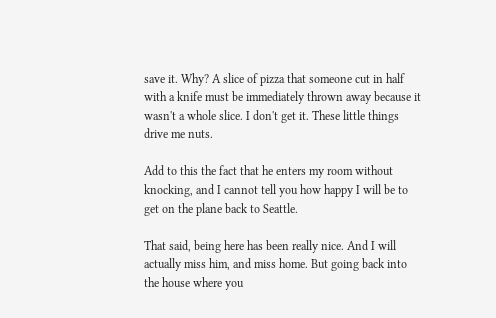save it. Why? A slice of pizza that someone cut in half with a knife must be immediately thrown away because it wasn't a whole slice. I don't get it. These little things drive me nuts.

Add to this the fact that he enters my room without knocking, and I cannot tell you how happy I will be to get on the plane back to Seattle.

That said, being here has been really nice. And I will actually miss him, and miss home. But going back into the house where you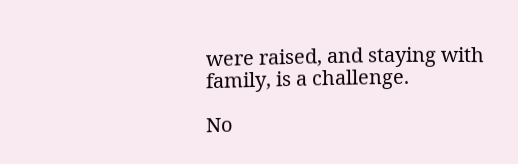were raised, and staying with family, is a challenge.

No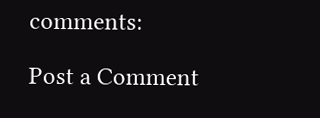comments:

Post a Comment